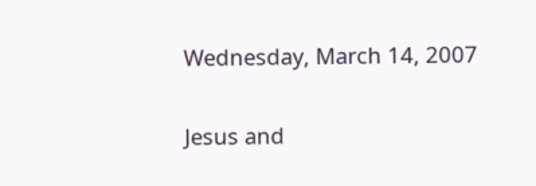Wednesday, March 14, 2007

Jesus and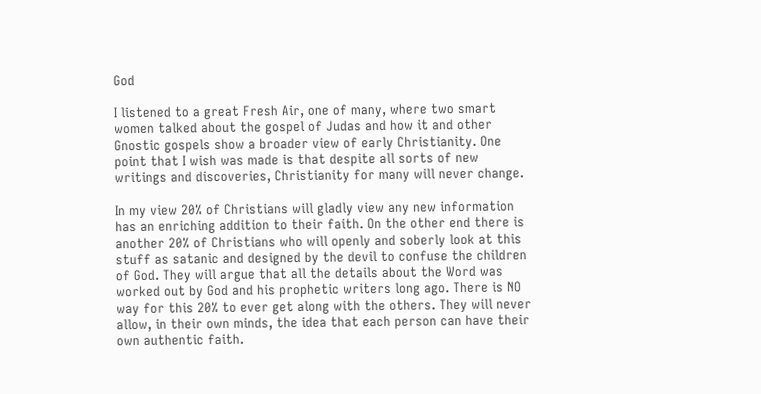God

I listened to a great Fresh Air, one of many, where two smart women talked about the gospel of Judas and how it and other Gnostic gospels show a broader view of early Christianity. One point that I wish was made is that despite all sorts of new writings and discoveries, Christianity for many will never change.

In my view 20% of Christians will gladly view any new information has an enriching addition to their faith. On the other end there is another 20% of Christians who will openly and soberly look at this stuff as satanic and designed by the devil to confuse the children of God. They will argue that all the details about the Word was worked out by God and his prophetic writers long ago. There is NO way for this 20% to ever get along with the others. They will never allow, in their own minds, the idea that each person can have their own authentic faith.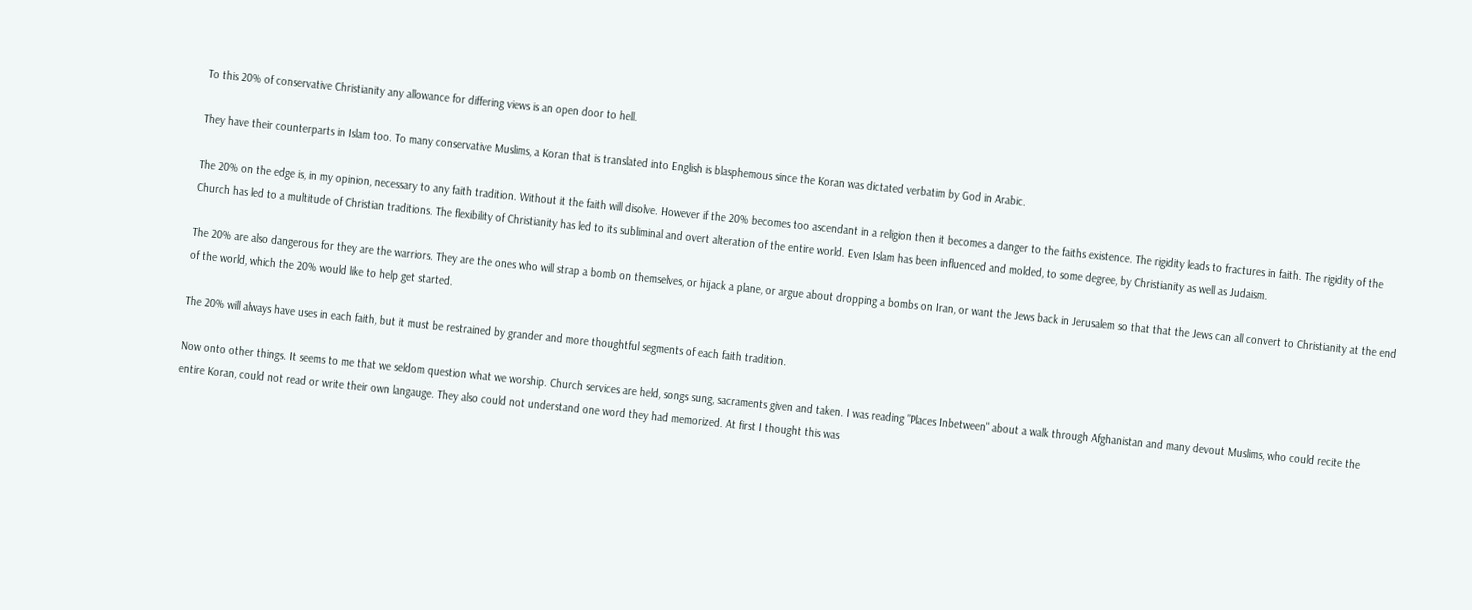To this 20% of conservative Christianity any allowance for differing views is an open door to hell.

They have their counterparts in Islam too. To many conservative Muslims, a Koran that is translated into English is blasphemous since the Koran was dictated verbatim by God in Arabic.

The 20% on the edge is, in my opinion, necessary to any faith tradition. Without it the faith will disolve. However if the 20% becomes too ascendant in a religion then it becomes a danger to the faiths existence. The rigidity leads to fractures in faith. The rigidity of the Church has led to a multitude of Christian traditions. The flexibility of Christianity has led to its subliminal and overt alteration of the entire world. Even Islam has been influenced and molded, to some degree, by Christianity as well as Judaism.

The 20% are also dangerous for they are the warriors. They are the ones who will strap a bomb on themselves, or hijack a plane, or argue about dropping a bombs on Iran, or want the Jews back in Jerusalem so that that the Jews can all convert to Christianity at the end of the world, which the 20% would like to help get started.

The 20% will always have uses in each faith, but it must be restrained by grander and more thoughtful segments of each faith tradition.

Now onto other things. It seems to me that we seldom question what we worship. Church services are held, songs sung, sacraments given and taken. I was reading "Places Inbetween" about a walk through Afghanistan and many devout Muslims, who could recite the entire Koran, could not read or write their own langauge. They also could not understand one word they had memorized. At first I thought this was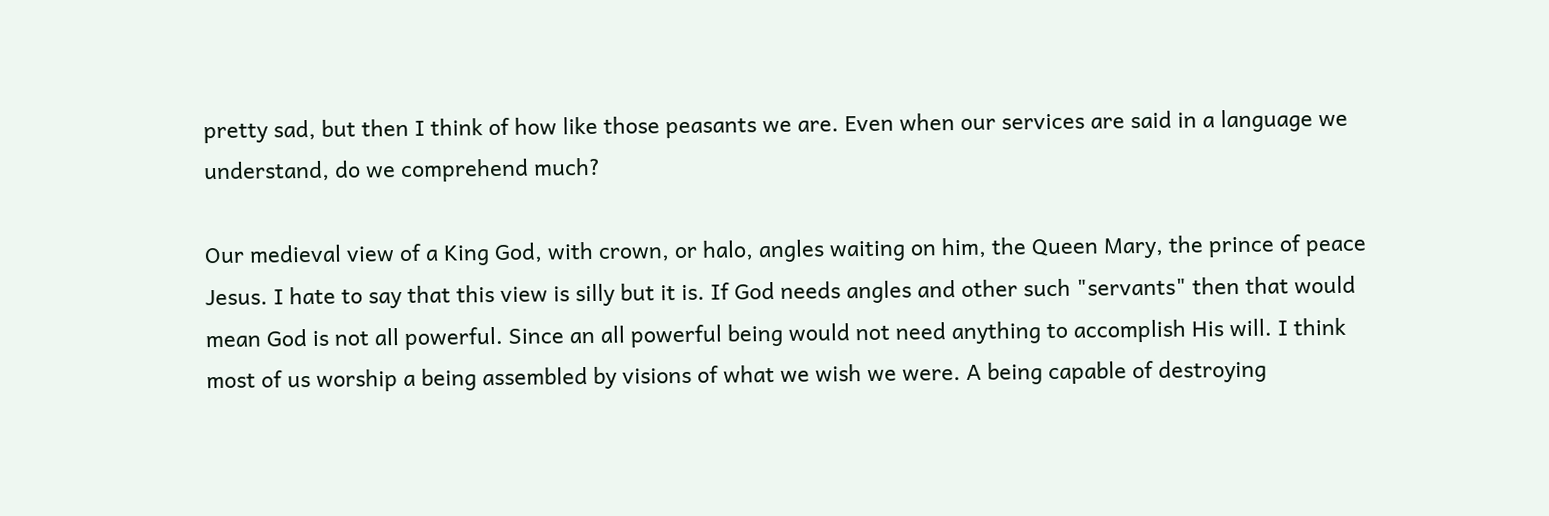pretty sad, but then I think of how like those peasants we are. Even when our services are said in a language we understand, do we comprehend much?

Our medieval view of a King God, with crown, or halo, angles waiting on him, the Queen Mary, the prince of peace Jesus. I hate to say that this view is silly but it is. If God needs angles and other such "servants" then that would mean God is not all powerful. Since an all powerful being would not need anything to accomplish His will. I think most of us worship a being assembled by visions of what we wish we were. A being capable of destroying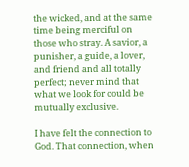the wicked, and at the same time being merciful on those who stray. A savior, a punisher, a guide, a lover, and friend and all totally perfect; never mind that what we look for could be mutually exclusive.

I have felt the connection to God. That connection, when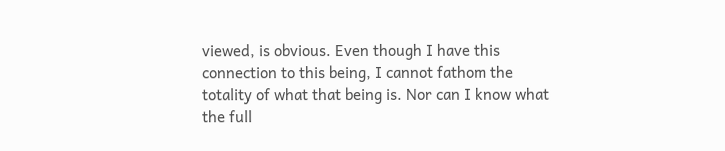viewed, is obvious. Even though I have this connection to this being, I cannot fathom the totality of what that being is. Nor can I know what the full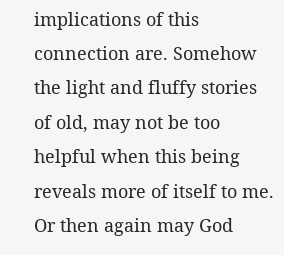implications of this connection are. Somehow the light and fluffy stories of old, may not be too helpful when this being reveals more of itself to me. Or then again may God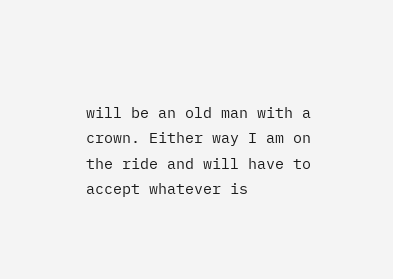will be an old man with a crown. Either way I am on the ride and will have to accept whatever is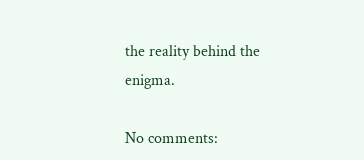the reality behind the enigma.

No comments: